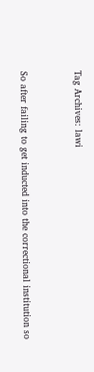Tag Archives: lawi


So after failing to get inducted into the correctional institution so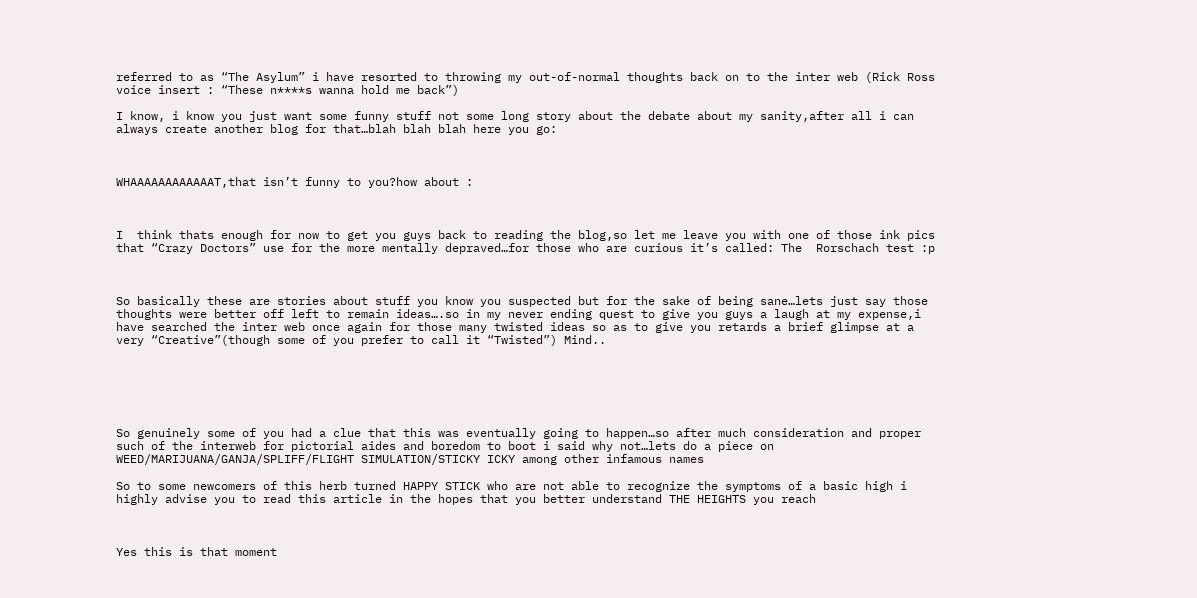referred to as “The Asylum” i have resorted to throwing my out-of-normal thoughts back on to the inter web (Rick Ross voice insert : “These n****s wanna hold me back”)

I know, i know you just want some funny stuff not some long story about the debate about my sanity,after all i can always create another blog for that…blah blah blah here you go:



WHAAAAAAAAAAAAT,that isn’t funny to you?how about :



I  think thats enough for now to get you guys back to reading the blog,so let me leave you with one of those ink pics that “Crazy Doctors” use for the more mentally depraved…for those who are curious it’s called: The  Rorschach test :p



So basically these are stories about stuff you know you suspected but for the sake of being sane…lets just say those thoughts were better off left to remain ideas….so in my never ending quest to give you guys a laugh at my expense,i have searched the inter web once again for those many twisted ideas so as to give you retards a brief glimpse at a very “Creative”(though some of you prefer to call it “Twisted”) Mind..






So genuinely some of you had a clue that this was eventually going to happen…so after much consideration and proper such of the interweb for pictorial aides and boredom to boot i said why not…lets do a piece on WEED/MARIJUANA/GANJA/SPLIFF/FLIGHT SIMULATION/STICKY ICKY among other infamous names

So to some newcomers of this herb turned HAPPY STICK who are not able to recognize the symptoms of a basic high i highly advise you to read this article in the hopes that you better understand THE HEIGHTS you reach



Yes this is that moment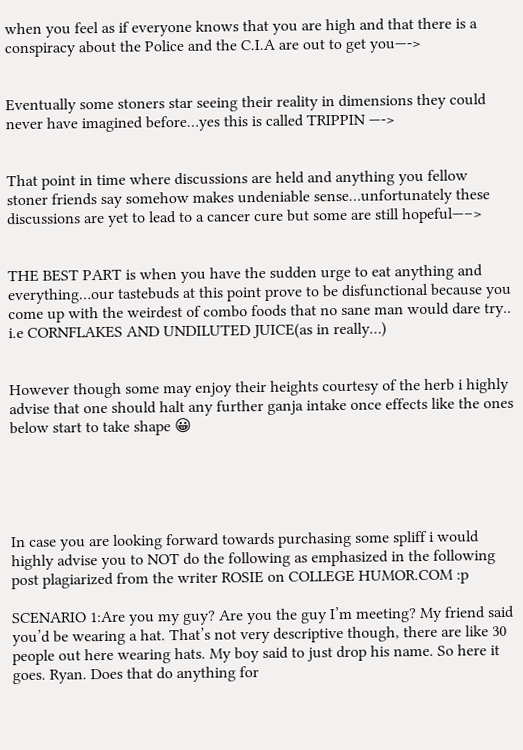when you feel as if everyone knows that you are high and that there is a conspiracy about the Police and the C.I.A are out to get you—->


Eventually some stoners star seeing their reality in dimensions they could never have imagined before…yes this is called TRIPPIN —->


That point in time where discussions are held and anything you fellow stoner friends say somehow makes undeniable sense…unfortunately these discussions are yet to lead to a cancer cure but some are still hopeful—–>


THE BEST PART is when you have the sudden urge to eat anything and everything…our tastebuds at this point prove to be disfunctional because you come up with the weirdest of combo foods that no sane man would dare try.. i.e CORNFLAKES AND UNDILUTED JUICE(as in really…)


However though some may enjoy their heights courtesy of the herb i highly advise that one should halt any further ganja intake once effects like the ones below start to take shape 😀





In case you are looking forward towards purchasing some spliff i would highly advise you to NOT do the following as emphasized in the following post plagiarized from the writer ROSIE on COLLEGE HUMOR.COM :p

SCENARIO 1:Are you my guy? Are you the guy I’m meeting? My friend said you’d be wearing a hat. That’s not very descriptive though, there are like 30 people out here wearing hats. My boy said to just drop his name. So here it goes. Ryan. Does that do anything for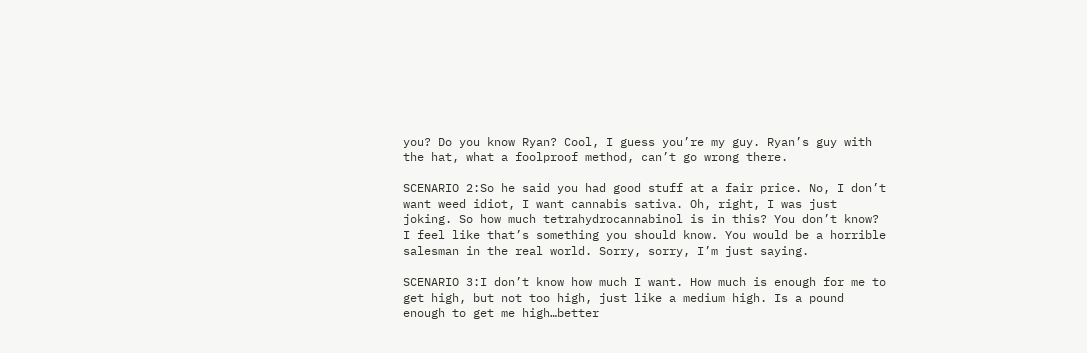you? Do you know Ryan? Cool, I guess you’re my guy. Ryan’s guy with the hat, what a foolproof method, can’t go wrong there.

SCENARIO 2:So he said you had good stuff at a fair price. No, I don’t want weed idiot, I want cannabis sativa. Oh, right, I was just joking. So how much tetrahydrocannabinol is in this? You don’t know? I feel like that’s something you should know. You would be a horrible salesman in the real world. Sorry, sorry, I’m just saying.

SCENARIO 3:I don’t know how much I want. How much is enough for me to get high, but not too high, just like a medium high. Is a pound enough to get me high…better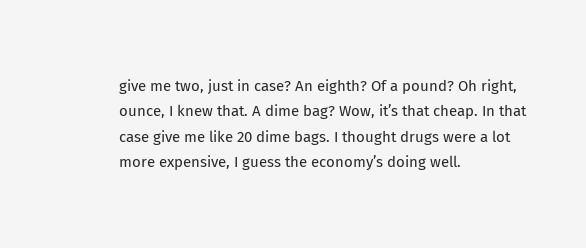give me two, just in case? An eighth? Of a pound? Oh right, ounce, I knew that. A dime bag? Wow, it’s that cheap. In that case give me like 20 dime bags. I thought drugs were a lot more expensive, I guess the economy’s doing well.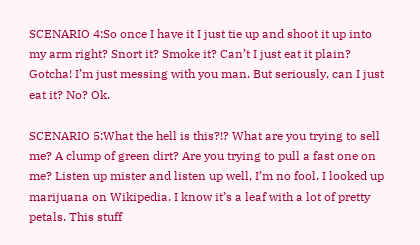SCENARIO 4:So once I have it I just tie up and shoot it up into my arm right? Snort it? Smoke it? Can’t I just eat it plain? Gotcha! I’m just messing with you man. But seriously, can I just eat it? No? Ok.

SCENARIO 5:What the hell is this?!? What are you trying to sell me? A clump of green dirt? Are you trying to pull a fast one on me? Listen up mister and listen up well, I’m no fool. I looked up marijuana on Wikipedia. I know it’s a leaf with a lot of pretty petals. This stuff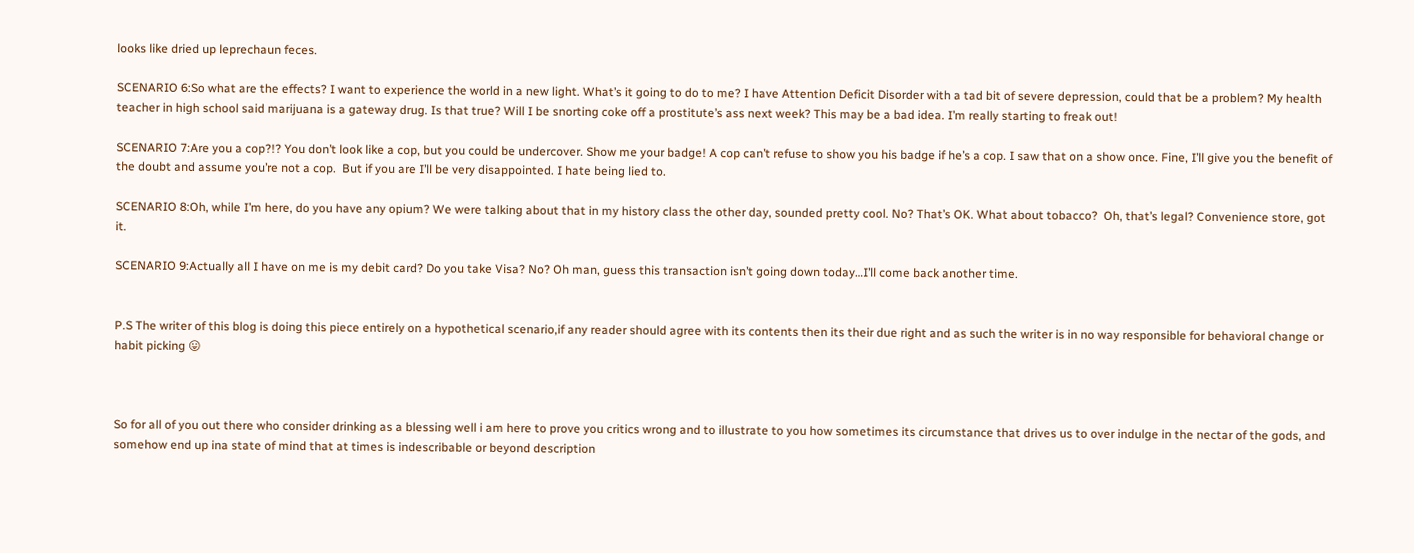looks like dried up leprechaun feces.

SCENARIO 6:So what are the effects? I want to experience the world in a new light. What’s it going to do to me? I have Attention Deficit Disorder with a tad bit of severe depression, could that be a problem? My health teacher in high school said marijuana is a gateway drug. Is that true? Will I be snorting coke off a prostitute’s ass next week? This may be a bad idea. I’m really starting to freak out!

SCENARIO 7:Are you a cop?!? You don’t look like a cop, but you could be undercover. Show me your badge! A cop can’t refuse to show you his badge if he’s a cop. I saw that on a show once. Fine, I’ll give you the benefit of the doubt and assume you’re not a cop.  But if you are I’ll be very disappointed. I hate being lied to.

SCENARIO 8:Oh, while I’m here, do you have any opium? We were talking about that in my history class the other day, sounded pretty cool. No? That’s OK. What about tobacco?  Oh, that’s legal? Convenience store, got it.

SCENARIO 9:Actually all I have on me is my debit card? Do you take Visa? No? Oh man, guess this transaction isn’t going down today…I’ll come back another time.


P.S The writer of this blog is doing this piece entirely on a hypothetical scenario,if any reader should agree with its contents then its their due right and as such the writer is in no way responsible for behavioral change or habit picking 😛



So for all of you out there who consider drinking as a blessing well i am here to prove you critics wrong and to illustrate to you how sometimes its circumstance that drives us to over indulge in the nectar of the gods, and somehow end up ina state of mind that at times is indescribable or beyond description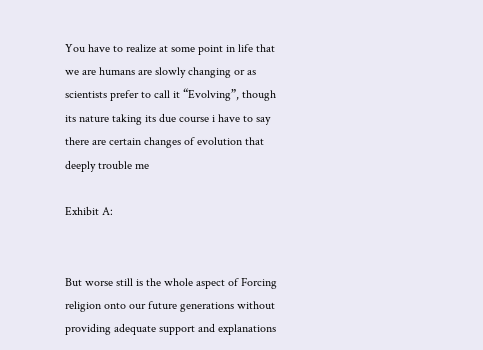You have to realize at some point in life that we are humans are slowly changing or as scientists prefer to call it “Evolving”, though its nature taking its due course i have to say there are certain changes of evolution that deeply trouble me

Exhibit A:


But worse still is the whole aspect of Forcing religion onto our future generations without providing adequate support and explanations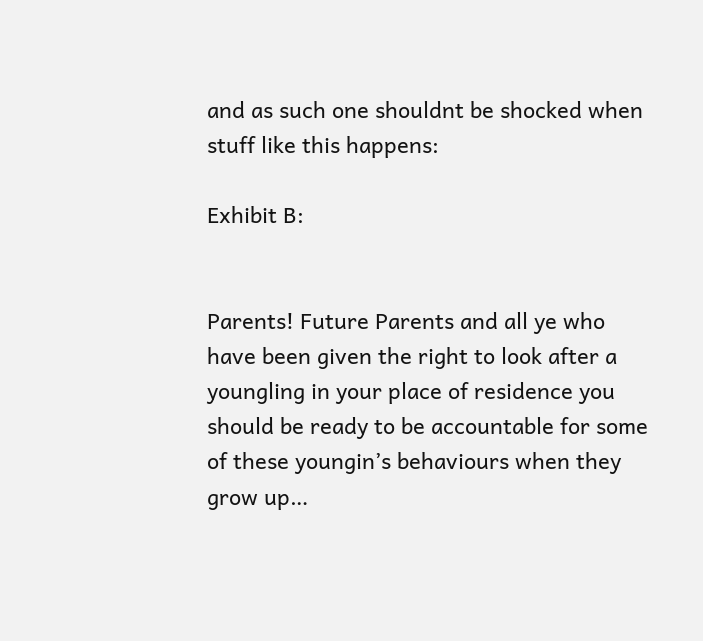and as such one shouldnt be shocked when stuff like this happens:

Exhibit B:


Parents! Future Parents and all ye who have been given the right to look after a youngling in your place of residence you should be ready to be accountable for some of these youngin’s behaviours when they grow up…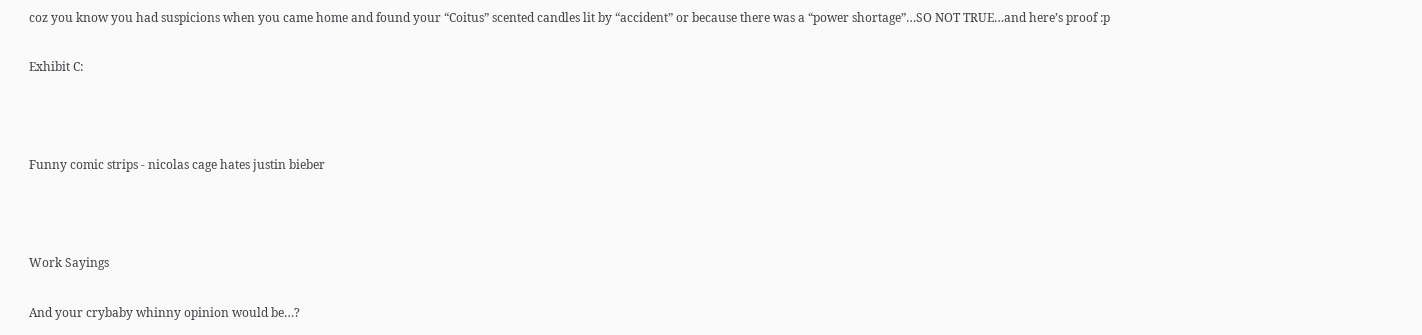coz you know you had suspicions when you came home and found your “Coitus” scented candles lit by “accident” or because there was a “power shortage”…SO NOT TRUE…and here’s proof :p

Exhibit C:



Funny comic strips - nicolas cage hates justin bieber



Work Sayings

And your crybaby whinny opinion would be…?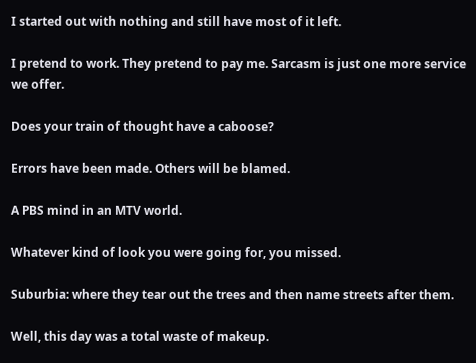I started out with nothing and still have most of it left.

I pretend to work. They pretend to pay me. Sarcasm is just one more service we offer.

Does your train of thought have a caboose?

Errors have been made. Others will be blamed.

A PBS mind in an MTV world.

Whatever kind of look you were going for, you missed.

Suburbia: where they tear out the trees and then name streets after them.

Well, this day was a total waste of makeup.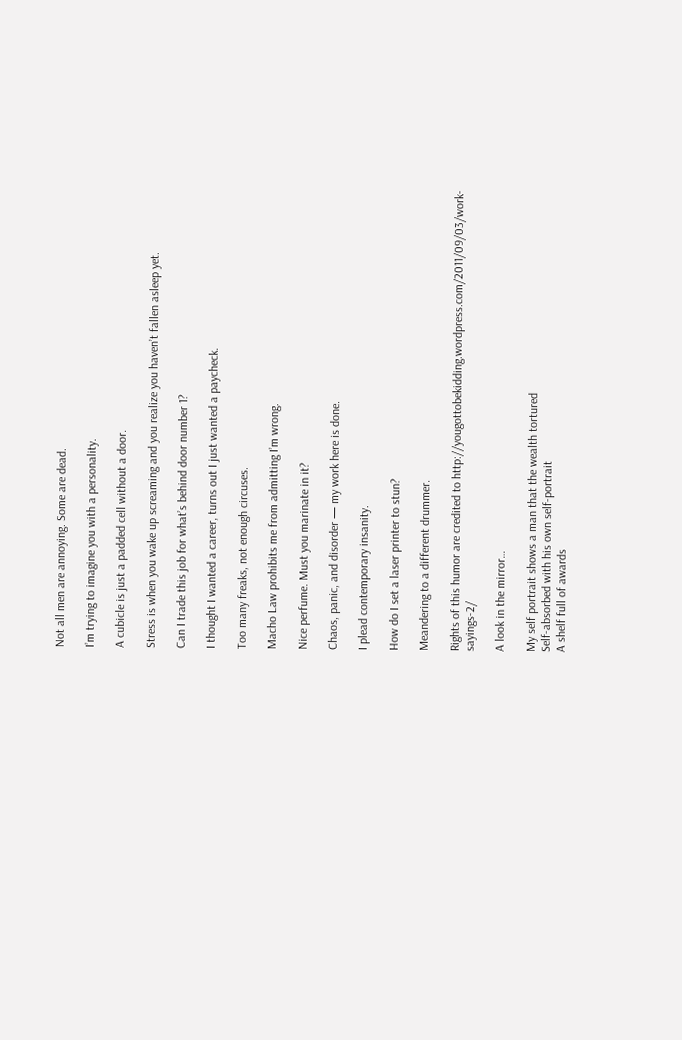Not all men are annoying. Some are dead.

I’m trying to imagine you with a personality.

A cubicle is just a padded cell without a door.

Stress is when you wake up screaming and you realize you haven’t fallen asleep yet.

Can I trade this job for what’s behind door number 1?

I thought I wanted a career, turns out I just wanted a paycheck.

Too many freaks, not enough circuses.

Macho Law prohibits me from admitting I’m wrong.

Nice perfume. Must you marinate in it?

Chaos, panic, and disorder — my work here is done.

I plead contemporary insanity.

How do I set a laser printer to stun?

Meandering to a different drummer.

Rights of this humor are credited to http://yougottobekidding.wordpress.com/2011/09/03/work-sayings-2/

A look in the mirror…

My self portrait shows a man that the wealth tortured
Self-absorbed with his own self-portrait
A shelf full of awards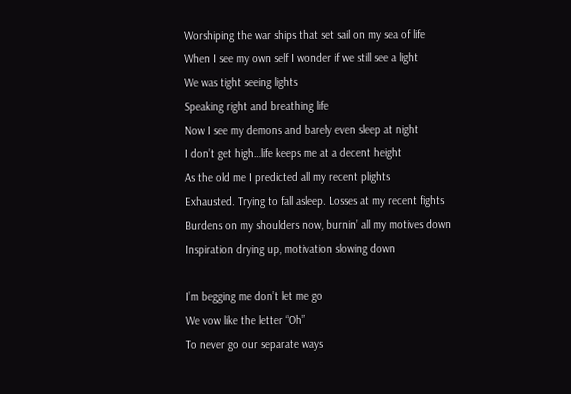Worshiping the war ships that set sail on my sea of life
When I see my own self I wonder if we still see a light
We was tight seeing lights
Speaking right and breathing life
Now I see my demons and barely even sleep at night
I don’t get high…life keeps me at a decent height
As the old me I predicted all my recent plights
Exhausted. Trying to fall asleep. Losses at my recent fights
Burdens on my shoulders now, burnin’ all my motives down
Inspiration drying up, motivation slowing down

I’m begging me don’t let me go
We vow like the letter “Oh”
To never go our separate ways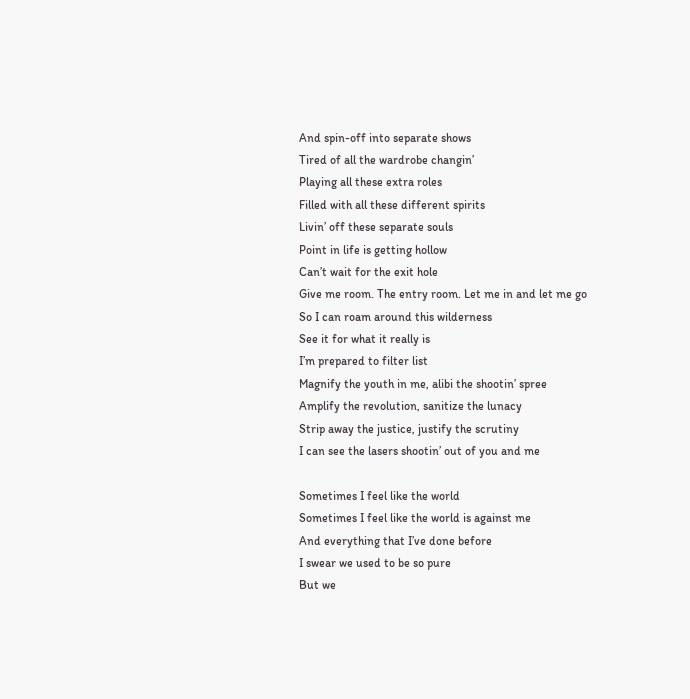And spin-off into separate shows
Tired of all the wardrobe changin’
Playing all these extra roles
Filled with all these different spirits
Livin’ off these separate souls
Point in life is getting hollow
Can’t wait for the exit hole
Give me room. The entry room. Let me in and let me go
So I can roam around this wilderness
See it for what it really is
I’m prepared to filter list
Magnify the youth in me, alibi the shootin’ spree
Amplify the revolution, sanitize the lunacy
Strip away the justice, justify the scrutiny
I can see the lasers shootin’ out of you and me

Sometimes I feel like the world
Sometimes I feel like the world is against me
And everything that I’ve done before
I swear we used to be so pure
But we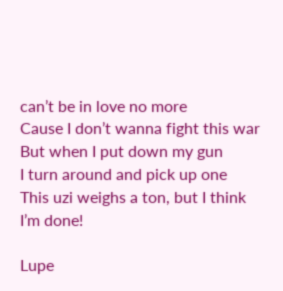can’t be in love no more
Cause I don’t wanna fight this war
But when I put down my gun
I turn around and pick up one
This uzi weighs a ton, but I think I’m done!

Lupe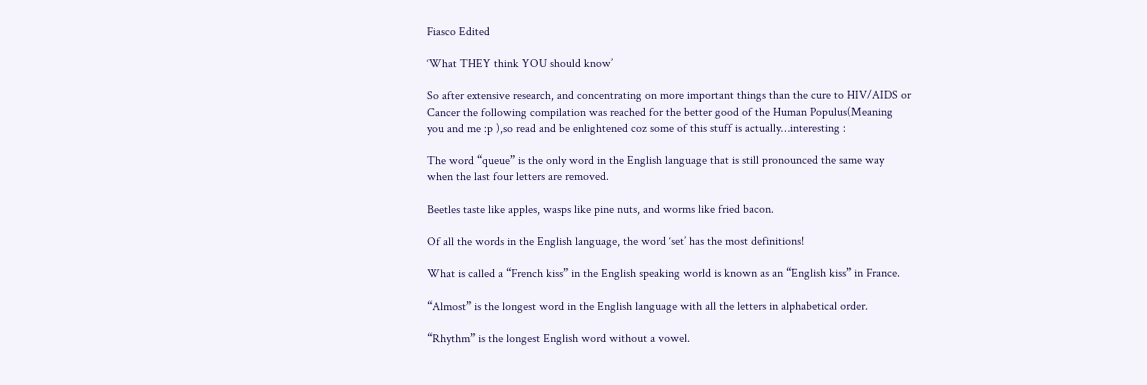Fiasco Edited

‘What THEY think YOU should know’

So after extensive research, and concentrating on more important things than the cure to HIV/AIDS or Cancer the following compilation was reached for the better good of the Human Populus(Meaning you and me :p ),so read and be enlightened coz some of this stuff is actually…interesting :

The word “queue” is the only word in the English language that is still pronounced the same way when the last four letters are removed.

Beetles taste like apples, wasps like pine nuts, and worms like fried bacon.

Of all the words in the English language, the word ‘set’ has the most definitions!

What is called a “French kiss” in the English speaking world is known as an “English kiss” in France.

“Almost” is the longest word in the English language with all the letters in alphabetical order.

“Rhythm” is the longest English word without a vowel.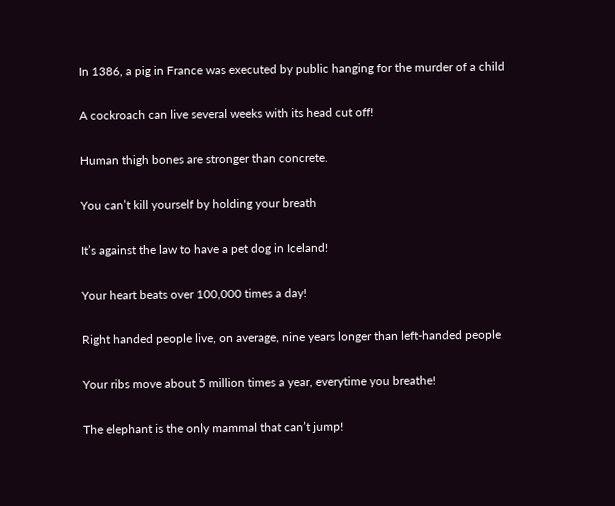In 1386, a pig in France was executed by public hanging for the murder of a child

A cockroach can live several weeks with its head cut off!

Human thigh bones are stronger than concrete.

You can’t kill yourself by holding your breath

It’s against the law to have a pet dog in Iceland!

Your heart beats over 100,000 times a day!

Right handed people live, on average, nine years longer than left-handed people

Your ribs move about 5 million times a year, everytime you breathe!

The elephant is the only mammal that can’t jump!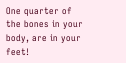One quarter of the bones in your body, are in your feet!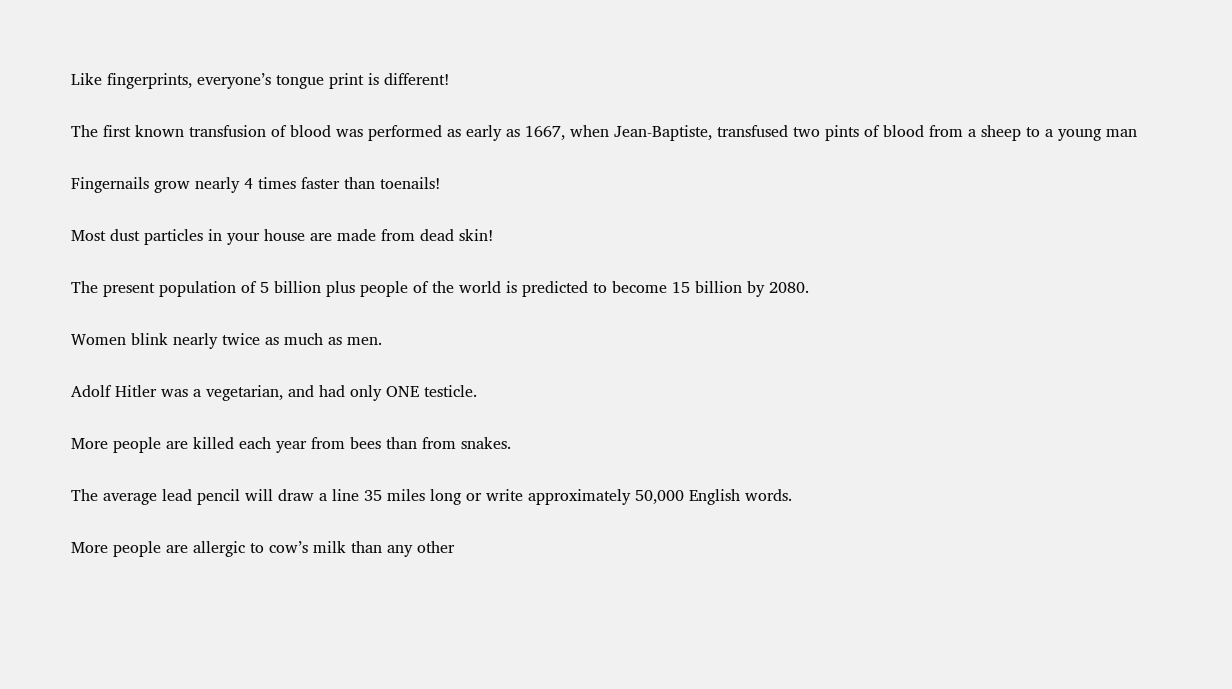Like fingerprints, everyone’s tongue print is different!

The first known transfusion of blood was performed as early as 1667, when Jean-Baptiste, transfused two pints of blood from a sheep to a young man

Fingernails grow nearly 4 times faster than toenails!

Most dust particles in your house are made from dead skin!

The present population of 5 billion plus people of the world is predicted to become 15 billion by 2080.

Women blink nearly twice as much as men.

Adolf Hitler was a vegetarian, and had only ONE testicle.

More people are killed each year from bees than from snakes.

The average lead pencil will draw a line 35 miles long or write approximately 50,000 English words.

More people are allergic to cow’s milk than any other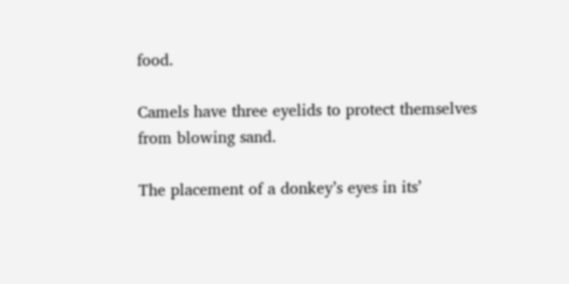food.

Camels have three eyelids to protect themselves from blowing sand.

The placement of a donkey’s eyes in its’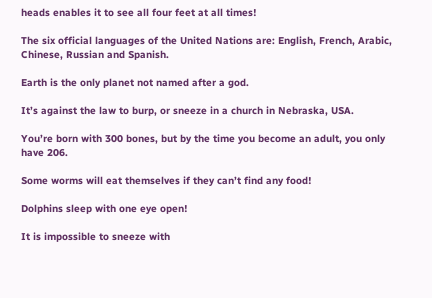heads enables it to see all four feet at all times!

The six official languages of the United Nations are: English, French, Arabic, Chinese, Russian and Spanish.

Earth is the only planet not named after a god.

It’s against the law to burp, or sneeze in a church in Nebraska, USA.

You’re born with 300 bones, but by the time you become an adult, you only have 206.

Some worms will eat themselves if they can’t find any food!

Dolphins sleep with one eye open!

It is impossible to sneeze with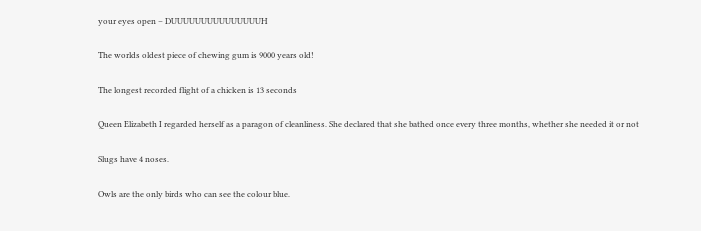your eyes open – DUUUUUUUUUUUUUUUH

The worlds oldest piece of chewing gum is 9000 years old!

The longest recorded flight of a chicken is 13 seconds

Queen Elizabeth I regarded herself as a paragon of cleanliness. She declared that she bathed once every three months, whether she needed it or not

Slugs have 4 noses.

Owls are the only birds who can see the colour blue.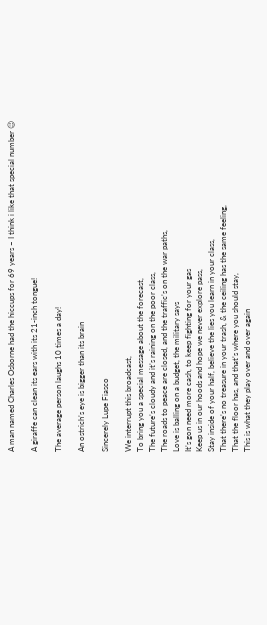A man named Charles Osborne had the hiccups for 69 years – I think i like that special number 😉

A giraffe can clean its ears with its 21-inch tongue!

The average person laughs 10 times a day!

An ostrich’s eye is bigger than its brain

Sincerely Lupe Fiasco

We interrupt this broadcast,
To bring you a special message about the forecast,
The future’s cloudy and it’s raining on the poor class,
The roads to peace are closed, and the traffic’s on the war paths,
Love is balling on a budget, the military says
It’s gon need more cash, to keep fighting for your gas
Keep us in our hoods and hope we never explore pass,
Stay inside of your half, believe the lies you learn in your class,
That there’s no treasure in your trash, & the ceiling has the same feeling,
That the floor has, and that’s where you should stay,
This is what they play over and over again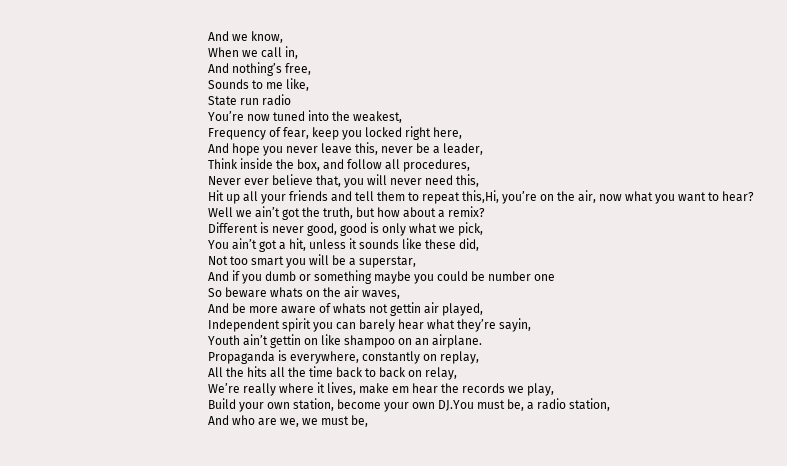And we know,
When we call in,
And nothing’s free,
Sounds to me like,
State run radio
You’re now tuned into the weakest,
Frequency of fear, keep you locked right here,
And hope you never leave this, never be a leader,
Think inside the box, and follow all procedures,
Never ever believe that, you will never need this,
Hit up all your friends and tell them to repeat this,Hi, you’re on the air, now what you want to hear?
Well we ain’t got the truth, but how about a remix?
Different is never good, good is only what we pick,
You ain’t got a hit, unless it sounds like these did,
Not too smart you will be a superstar,
And if you dumb or something maybe you could be number one
So beware whats on the air waves,
And be more aware of whats not gettin air played,
Independent spirit you can barely hear what they’re sayin,
Youth ain’t gettin on like shampoo on an airplane.
Propaganda is everywhere, constantly on replay,
All the hits all the time back to back on relay,
We’re really where it lives, make em hear the records we play,
Build your own station, become your own DJ.You must be, a radio station,
And who are we, we must be,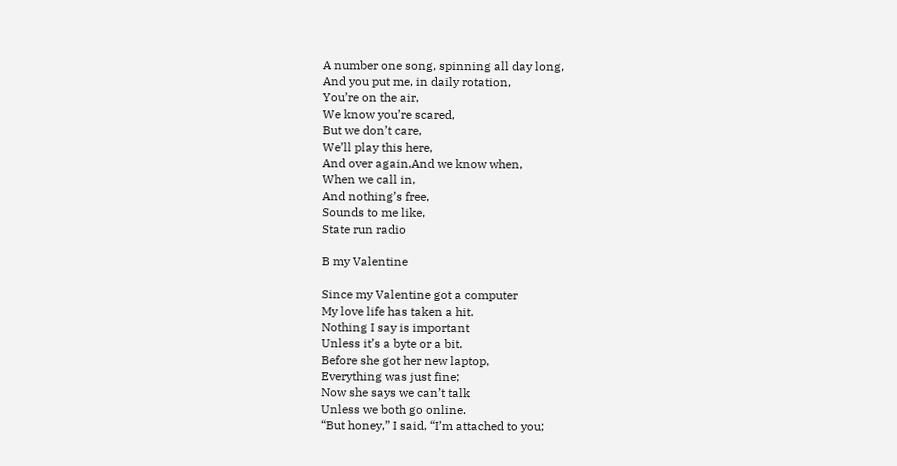A number one song, spinning all day long,
And you put me, in daily rotation,
You’re on the air,
We know you’re scared,
But we don’t care,
We’ll play this here,
And over again,And we know when,
When we call in,
And nothing’s free,
Sounds to me like,
State run radio

B my Valentine

Since my Valentine got a computer
My love life has taken a hit.
Nothing I say is important
Unless it’s a byte or a bit.
Before she got her new laptop,
Everything was just fine;
Now she says we can’t talk
Unless we both go online.
“But honey,” I said, “I’m attached to you;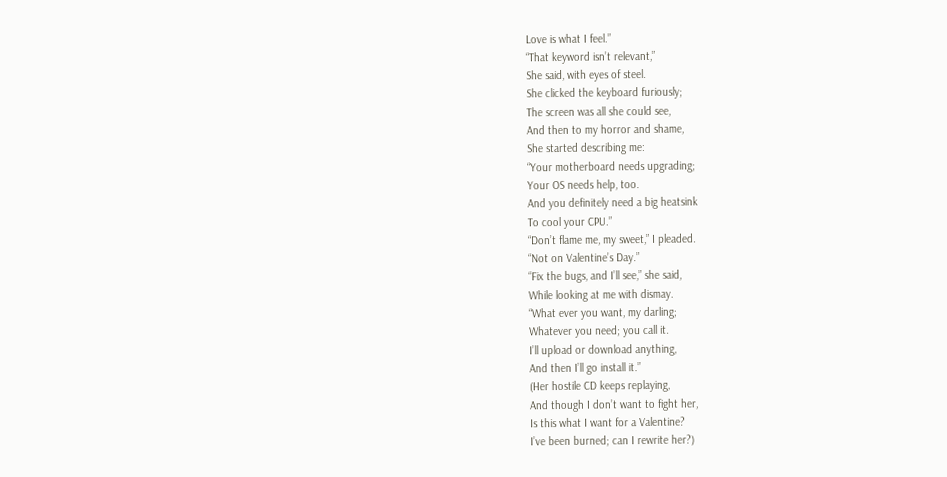Love is what I feel.”
“That keyword isn’t relevant,”
She said, with eyes of steel.
She clicked the keyboard furiously;
The screen was all she could see,
And then to my horror and shame,
She started describing me:
“Your motherboard needs upgrading;
Your OS needs help, too.
And you definitely need a big heatsink
To cool your CPU.”
“Don’t flame me, my sweet,” I pleaded.
“Not on Valentine’s Day.”
“Fix the bugs, and I’ll see,” she said,
While looking at me with dismay.
“What ever you want, my darling;
Whatever you need; you call it.
I’ll upload or download anything,
And then I’ll go install it.”
(Her hostile CD keeps replaying,
And though I don’t want to fight her,
Is this what I want for a Valentine?
I’ve been burned; can I rewrite her?)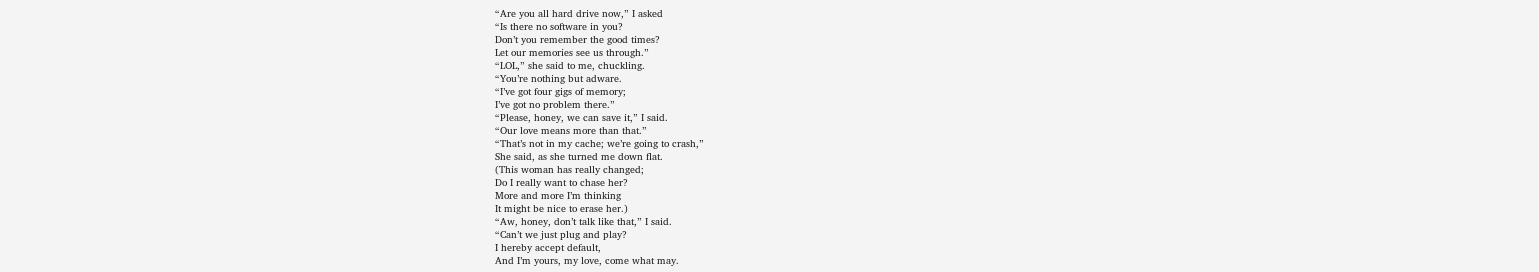“Are you all hard drive now,” I asked
“Is there no software in you?
Don’t you remember the good times?
Let our memories see us through.”
“LOL,” she said to me, chuckling.
“You’re nothing but adware.
“I’ve got four gigs of memory;
I’ve got no problem there.”
“Please, honey, we can save it,” I said.
“Our love means more than that.”
“That’s not in my cache; we’re going to crash,”
She said, as she turned me down flat.
(This woman has really changed;
Do I really want to chase her?
More and more I’m thinking
It might be nice to erase her.)
“Aw, honey, don’t talk like that,” I said.
“Can’t we just plug and play?
I hereby accept default,
And I’m yours, my love, come what may.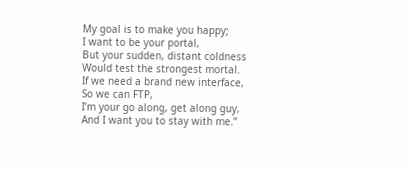My goal is to make you happy;
I want to be your portal,
But your sudden, distant coldness
Would test the strongest mortal.
If we need a brand new interface,
So we can FTP,
I’m your go along, get along guy,
And I want you to stay with me.”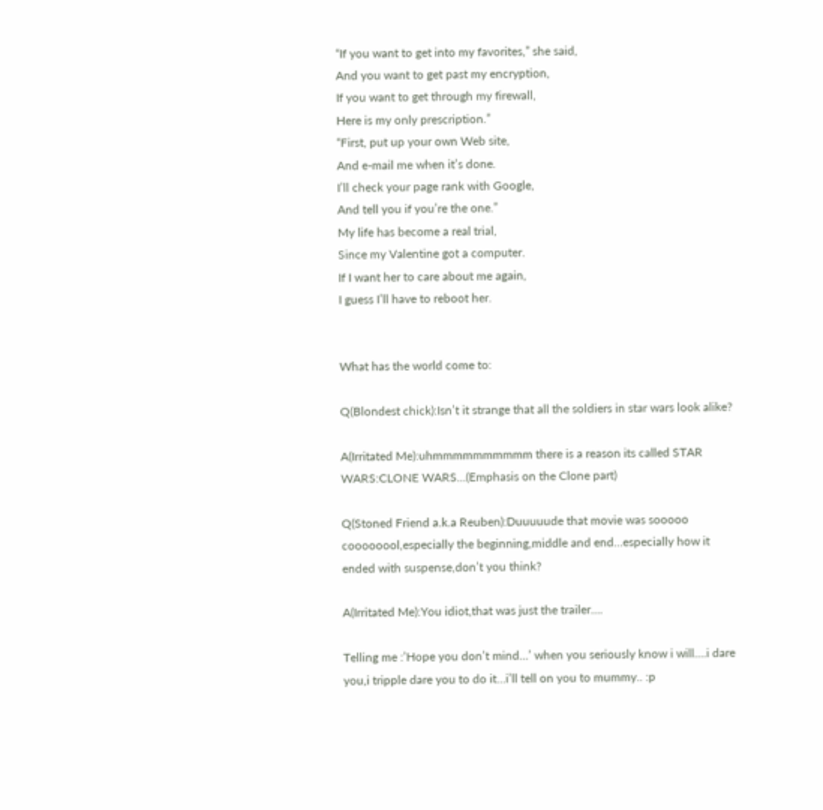“If you want to get into my favorites,” she said,
And you want to get past my encryption,
If you want to get through my firewall,
Here is my only prescription.”
“First, put up your own Web site,
And e-mail me when it’s done.
I’ll check your page rank with Google,
And tell you if you’re the one.”
My life has become a real trial,
Since my Valentine got a computer.
If I want her to care about me again,
I guess I’ll have to reboot her.


What has the world come to:

Q(Blondest chick):Isn’t it strange that all the soldiers in star wars look alike?

A(Irritated Me):uhmmmmmmmmmm there is a reason its called STAR WARS:CLONE WARS…(Emphasis on the Clone part)

Q(Stoned Friend a.k.a Reuben):Duuuuude that movie was sooooo coooooool,especially the beginning,middle and end…especially how it ended with suspense,don’t you think?

A(Irritated Me):You idiot,that was just the trailer….

Telling me :’Hope you don’t mind…’ when you seriously know i will….i dare you,i tripple dare you to do it…i’ll tell on you to mummy.. :p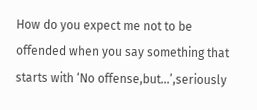How do you expect me not to be offended when you say something that starts with ‘No offense,but…’,seriously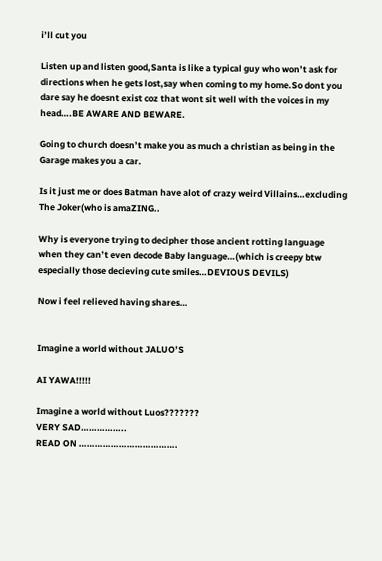i’ll cut you

Listen up and listen good,Santa is like a typical guy who won’t ask for directions when he gets lost,say when coming to my home.So dont you dare say he doesnt exist coz that wont sit well with the voices in my head….BE AWARE AND BEWARE.

Going to church doesn’t make you as much a christian as being in the Garage makes you a car.

Is it just me or does Batman have alot of crazy weird Villains…excluding The Joker(who is amaZING..

Why is everyone trying to decipher those ancient rotting language when they can’t even decode Baby language…(which is creepy btw especially those decieving cute smiles…DEVIOUS DEVILS)

Now i feel relieved having shares…


Imagine a world without JALUO’S

AI YAWA!!!!!

Imagine a world without Luos???????
VERY SAD……………..
READ ON ……………………………….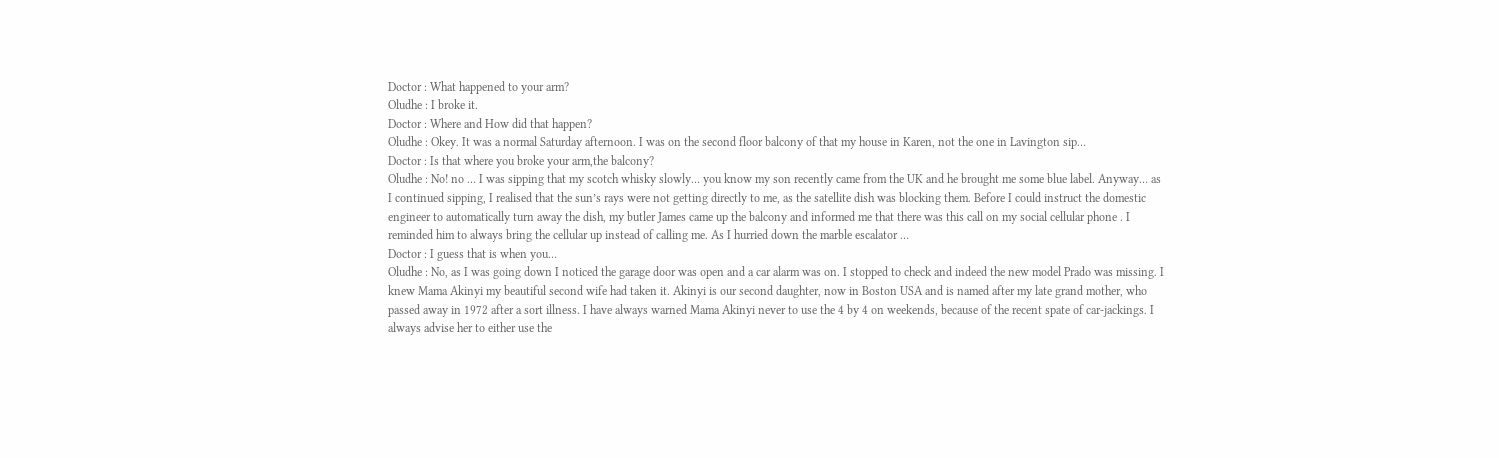Doctor : What happened to your arm?
Oludhe : I broke it.
Doctor : Where and How did that happen?
Oludhe : Okey. It was a normal Saturday afternoon. I was on the second floor balcony of that my house in Karen, not the one in Lavington sip…
Doctor : Is that where you broke your arm,the balcony?
Oludhe : No! no … I was sipping that my scotch whisky slowly… you know my son recently came from the UK and he brought me some blue label. Anyway… as I continued sipping, I realised that the sun’s rays were not getting directly to me, as the satellite dish was blocking them. Before I could instruct the domestic engineer to automatically turn away the dish, my butler James came up the balcony and informed me that there was this call on my social cellular phone . I reminded him to always bring the cellular up instead of calling me. As I hurried down the marble escalator …
Doctor : I guess that is when you…
Oludhe : No, as I was going down I noticed the garage door was open and a car alarm was on. I stopped to check and indeed the new model Prado was missing. I knew Mama Akinyi my beautiful second wife had taken it. Akinyi is our second daughter, now in Boston USA and is named after my late grand mother, who passed away in 1972 after a sort illness. I have always warned Mama Akinyi never to use the 4 by 4 on weekends, because of the recent spate of car-jackings. I always advise her to either use the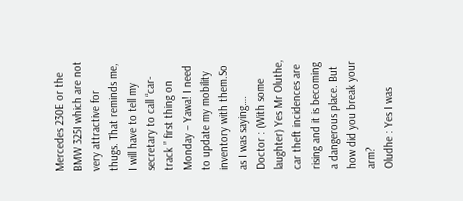Mercedes 230E or the BMW 325I which are not very attractive for thugs. That reminds me, I will have to tell my secretary to call “car-track ” first thing on Monday – Yawa! I need to update my mobility inventory with them.So as I was saying….
Doctor : (With some laughter) Yes Mr Oluthe, car theft incidences are rising and it is becoming a dangerous place. But how did you break your arm?
Oludhe : Yes I was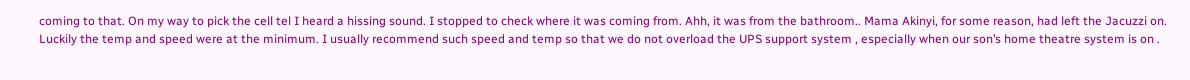coming to that. On my way to pick the cell tel I heard a hissing sound. I stopped to check where it was coming from. Ahh, it was from the bathroom.. Mama Akinyi, for some reason, had left the Jacuzzi on. Luckily the temp and speed were at the minimum. I usually recommend such speed and temp so that we do not overload the UPS support system , especially when our son’s home theatre system is on .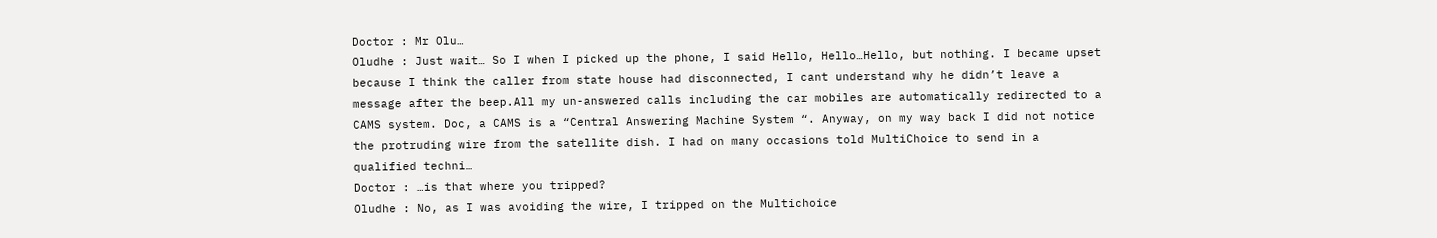Doctor : Mr Olu…
Oludhe : Just wait… So I when I picked up the phone, I said Hello, Hello…Hello, but nothing. I became upset because I think the caller from state house had disconnected, I cant understand why he didn’t leave a message after the beep.All my un-answered calls including the car mobiles are automatically redirected to a CAMS system. Doc, a CAMS is a “Central Answering Machine System “. Anyway, on my way back I did not notice the protruding wire from the satellite dish. I had on many occasions told MultiChoice to send in a qualified techni…
Doctor : …is that where you tripped?
Oludhe : No, as I was avoiding the wire, I tripped on the Multichoice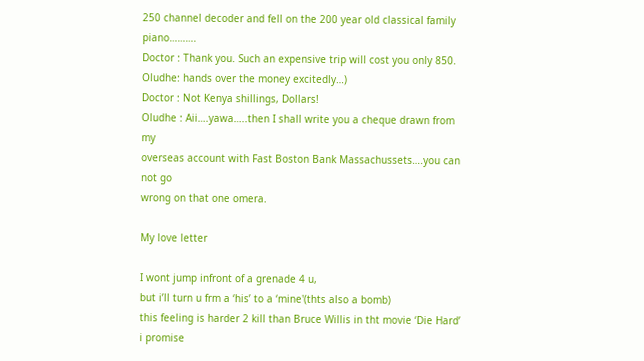250 channel decoder and fell on the 200 year old classical family piano……….
Doctor : Thank you. Such an expensive trip will cost you only 850.
Oludhe: hands over the money excitedly…)
Doctor : Not Kenya shillings, Dollars!
Oludhe : Aii….yawa…..then I shall write you a cheque drawn from my
overseas account with Fast Boston Bank Massachussets….you can not go
wrong on that one omera.

My love letter

I wont jump infront of a grenade 4 u,
but i’ll turn u frm a ‘his’ to a ‘mine'(thts also a bomb)
this feeling is harder 2 kill than Bruce Willis in tht movie ‘Die Hard’
i promise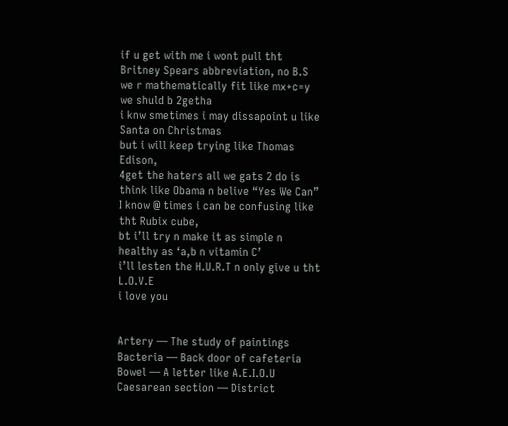if u get with me i wont pull tht Britney Spears abbreviation, no B.S
we r mathematically fit like mx+c=y we shuld b 2getha
i knw smetimes i may dissapoint u like Santa on Christmas
but i will keep trying like Thomas Edison,
4get the haters all we gats 2 do is think like Obama n belive “Yes We Can”
I know @ times i can be confusing like tht Rubix cube,
bt i’ll try n make it as simple n healthy as ‘a,b n vitamin C’
i’ll lesten the H.U.R.T n only give u tht L.O.V.E
i love you


Artery — The study of paintings
Bacteria — Back door of cafeteria
Bowel — A letter like A.E.I.O.U
Caesarean section — District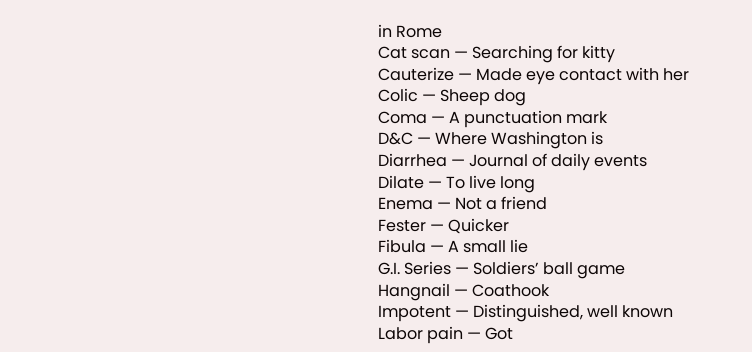in Rome
Cat scan — Searching for kitty
Cauterize — Made eye contact with her
Colic — Sheep dog
Coma — A punctuation mark
D&C — Where Washington is
Diarrhea — Journal of daily events
Dilate — To live long
Enema — Not a friend
Fester — Quicker
Fibula — A small lie
G.I. Series — Soldiers’ ball game
Hangnail — Coathook
Impotent — Distinguished, well known
Labor pain — Got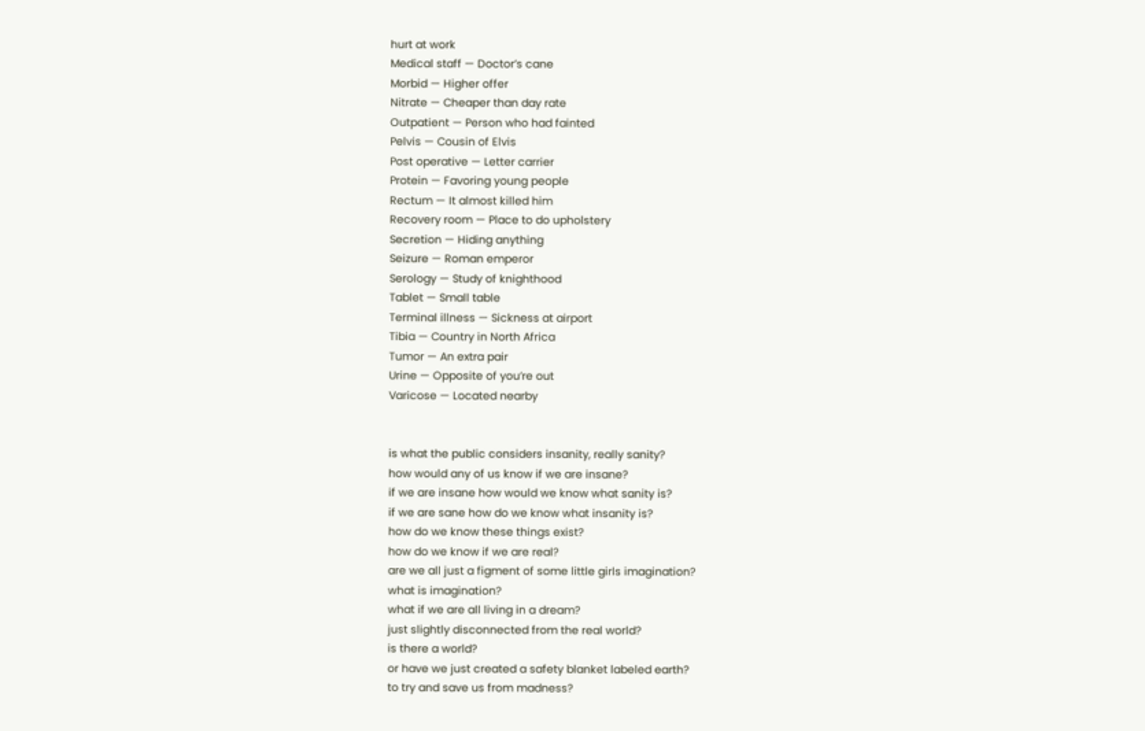hurt at work
Medical staff — Doctor’s cane
Morbid — Higher offer
Nitrate — Cheaper than day rate
Outpatient — Person who had fainted
Pelvis — Cousin of Elvis
Post operative — Letter carrier
Protein — Favoring young people
Rectum — It almost killed him
Recovery room — Place to do upholstery
Secretion — Hiding anything
Seizure — Roman emperor
Serology — Study of knighthood
Tablet — Small table
Terminal illness — Sickness at airport
Tibia — Country in North Africa
Tumor — An extra pair
Urine — Opposite of you’re out
Varicose — Located nearby


is what the public considers insanity, really sanity?
how would any of us know if we are insane?
if we are insane how would we know what sanity is?
if we are sane how do we know what insanity is?
how do we know these things exist?
how do we know if we are real?
are we all just a figment of some little girls imagination?
what is imagination?
what if we are all living in a dream?
just slightly disconnected from the real world?
is there a world?
or have we just created a safety blanket labeled earth?
to try and save us from madness?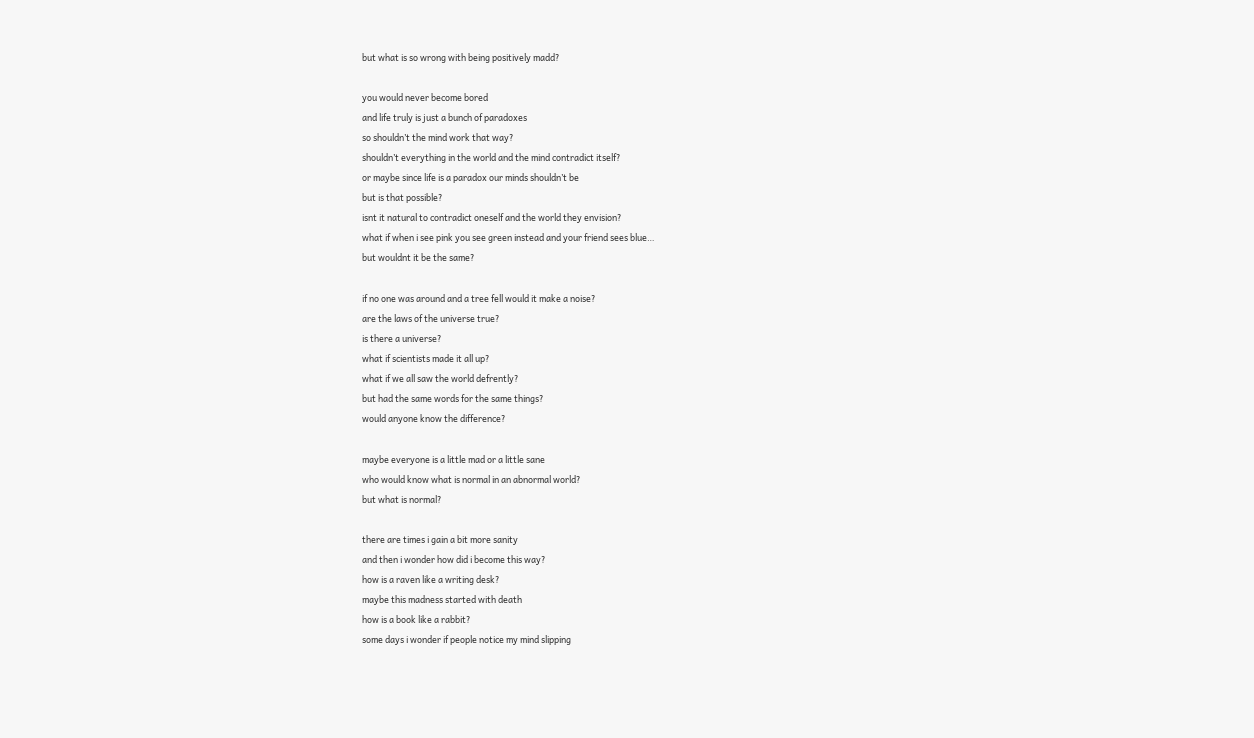but what is so wrong with being positively madd?

you would never become bored
and life truly is just a bunch of paradoxes
so shouldn’t the mind work that way?
shouldn’t everything in the world and the mind contradict itself?
or maybe since life is a paradox our minds shouldn’t be
but is that possible?
isnt it natural to contradict oneself and the world they envision?
what if when i see pink you see green instead and your friend sees blue…
but wouldnt it be the same?

if no one was around and a tree fell would it make a noise?
are the laws of the universe true?
is there a universe?
what if scientists made it all up?
what if we all saw the world defrently?
but had the same words for the same things?
would anyone know the difference?

maybe everyone is a little mad or a little sane
who would know what is normal in an abnormal world?
but what is normal?

there are times i gain a bit more sanity
and then i wonder how did i become this way?
how is a raven like a writing desk?
maybe this madness started with death
how is a book like a rabbit?
some days i wonder if people notice my mind slipping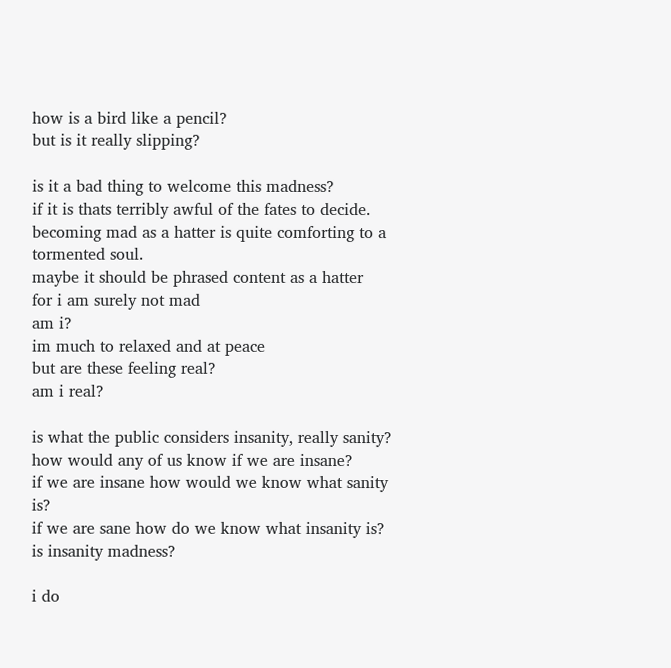how is a bird like a pencil?
but is it really slipping?

is it a bad thing to welcome this madness?
if it is thats terribly awful of the fates to decide.
becoming mad as a hatter is quite comforting to a tormented soul.
maybe it should be phrased content as a hatter
for i am surely not mad
am i?
im much to relaxed and at peace
but are these feeling real?
am i real?

is what the public considers insanity, really sanity?
how would any of us know if we are insane?
if we are insane how would we know what sanity is?
if we are sane how do we know what insanity is?
is insanity madness?

i do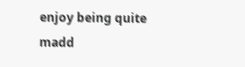enjoy being quite madd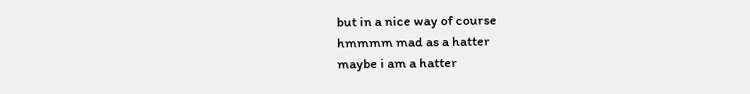but in a nice way of course
hmmmm mad as a hatter
maybe i am a hatter